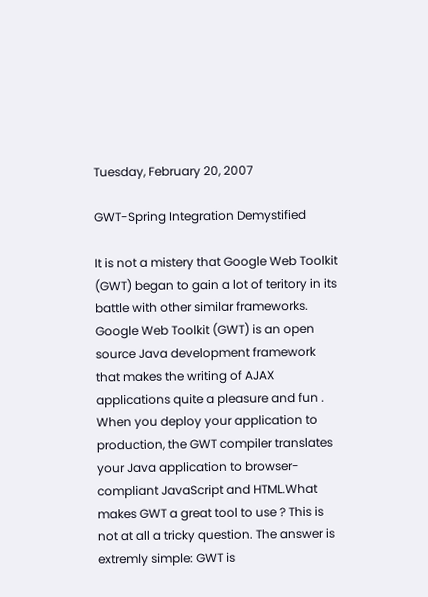Tuesday, February 20, 2007

GWT-Spring Integration Demystified

It is not a mistery that Google Web Toolkit (GWT) began to gain a lot of teritory in its battle with other similar frameworks. Google Web Toolkit (GWT) is an open source Java development framework that makes the writing of AJAX applications quite a pleasure and fun . When you deploy your application to production, the GWT compiler translates your Java application to browser-compliant JavaScript and HTML.What makes GWT a great tool to use ? This is not at all a tricky question. The answer is extremly simple: GWT is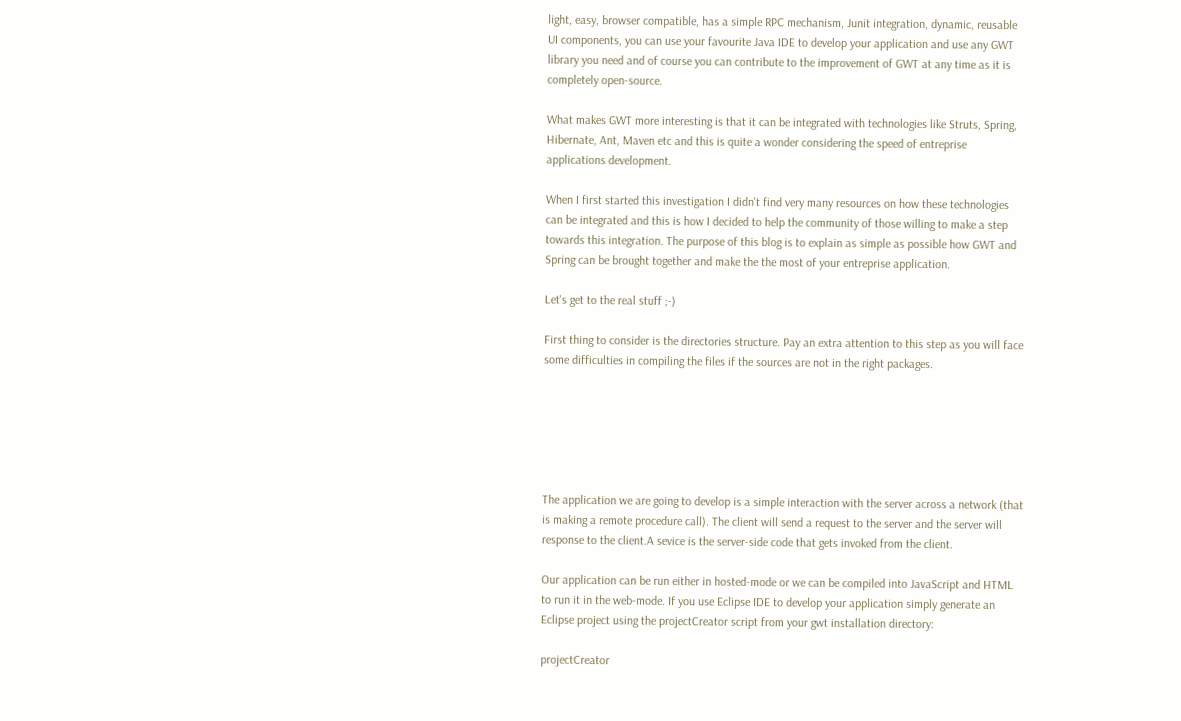light, easy, browser compatible, has a simple RPC mechanism, Junit integration, dynamic, reusable UI components, you can use your favourite Java IDE to develop your application and use any GWT library you need and of course you can contribute to the improvement of GWT at any time as it is completely open-source.

What makes GWT more interesting is that it can be integrated with technologies like Struts, Spring, Hibernate, Ant, Maven etc and this is quite a wonder considering the speed of entreprise applications development.

When I first started this investigation I didn't find very many resources on how these technologies can be integrated and this is how I decided to help the community of those willing to make a step towards this integration. The purpose of this blog is to explain as simple as possible how GWT and Spring can be brought together and make the the most of your entreprise application.

Let's get to the real stuff ;-)

First thing to consider is the directories structure. Pay an extra attention to this step as you will face some difficulties in compiling the files if the sources are not in the right packages.






The application we are going to develop is a simple interaction with the server across a network (that is making a remote procedure call). The client will send a request to the server and the server will response to the client.A sevice is the server-side code that gets invoked from the client.

Our application can be run either in hosted-mode or we can be compiled into JavaScript and HTML to run it in the web-mode. If you use Eclipse IDE to develop your application simply generate an Eclipse project using the projectCreator script from your gwt installation directory:

projectCreator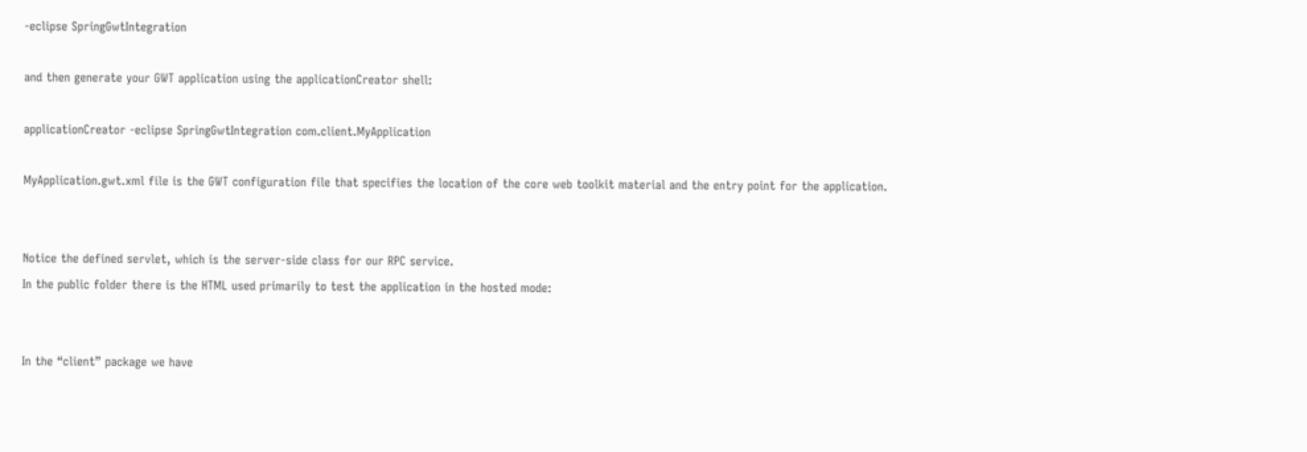-eclipse SpringGwtIntegration

and then generate your GWT application using the applicationCreator shell:

applicationCreator -eclipse SpringGwtIntegration com.client.MyApplication

MyApplication.gwt.xml file is the GWT configuration file that specifies the location of the core web toolkit material and the entry point for the application.


Notice the defined servlet, which is the server-side class for our RPC service.
In the public folder there is the HTML used primarily to test the application in the hosted mode:


In the “client” package we have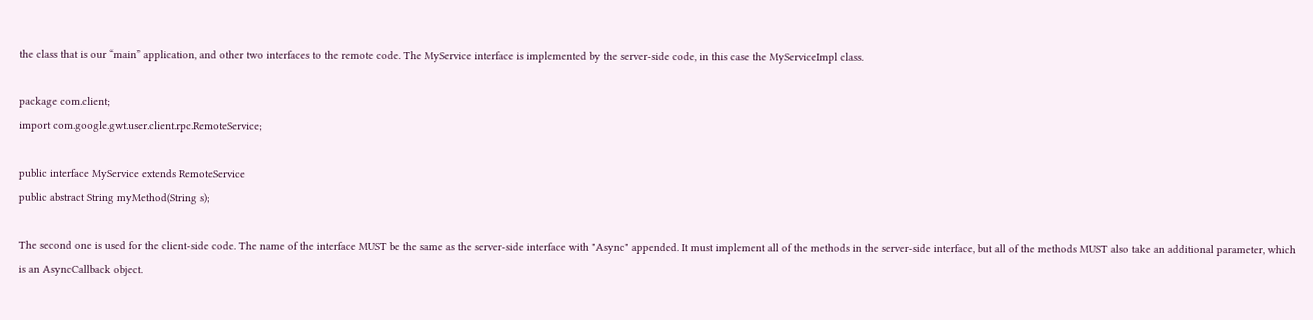the class that is our “main” application, and other two interfaces to the remote code. The MyService interface is implemented by the server-side code, in this case the MyServiceImpl class.

package com.client;
import com.google.gwt.user.client.rpc.RemoteService;

public interface MyService extends RemoteService
public abstract String myMethod(String s);

The second one is used for the client-side code. The name of the interface MUST be the same as the server-side interface with "Async" appended. It must implement all of the methods in the server-side interface, but all of the methods MUST also take an additional parameter, which is an AsyncCallback object.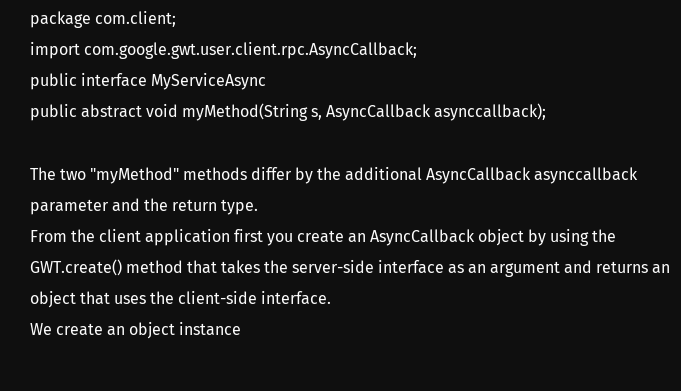package com.client;
import com.google.gwt.user.client.rpc.AsyncCallback;
public interface MyServiceAsync
public abstract void myMethod(String s, AsyncCallback asynccallback);

The two "myMethod" methods differ by the additional AsyncCallback asynccallback parameter and the return type.
From the client application first you create an AsyncCallback object by using the GWT.create() method that takes the server-side interface as an argument and returns an object that uses the client-side interface.
We create an object instance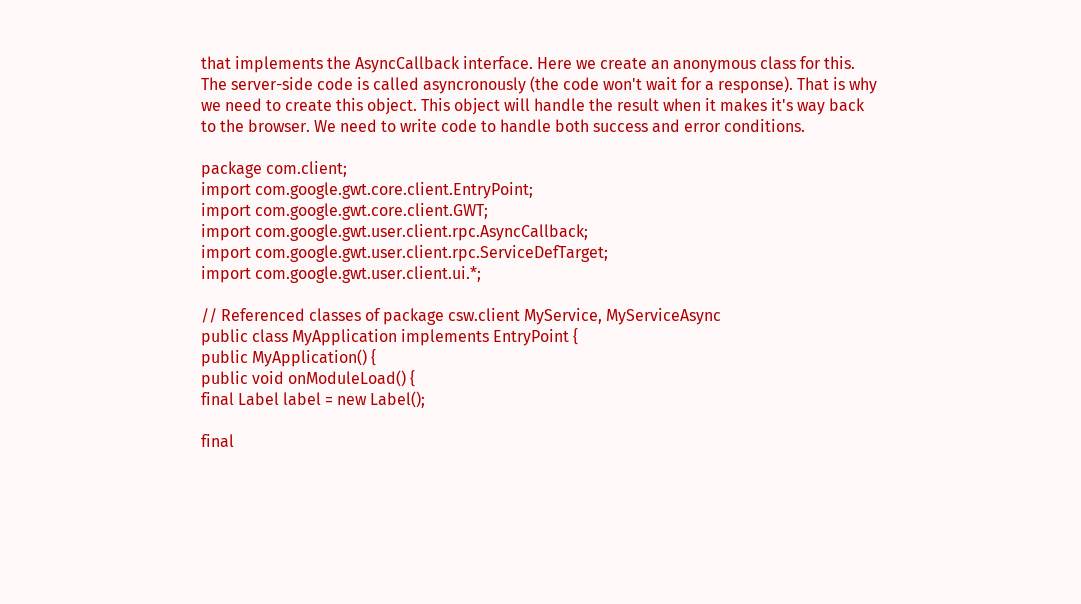that implements the AsyncCallback interface. Here we create an anonymous class for this. The server-side code is called asyncronously (the code won't wait for a response). That is why we need to create this object. This object will handle the result when it makes it's way back to the browser. We need to write code to handle both success and error conditions.

package com.client;
import com.google.gwt.core.client.EntryPoint;
import com.google.gwt.core.client.GWT;
import com.google.gwt.user.client.rpc.AsyncCallback;
import com.google.gwt.user.client.rpc.ServiceDefTarget;
import com.google.gwt.user.client.ui.*;

// Referenced classes of package csw.client MyService, MyServiceAsync
public class MyApplication implements EntryPoint {
public MyApplication() {
public void onModuleLoad() {
final Label label = new Label();

final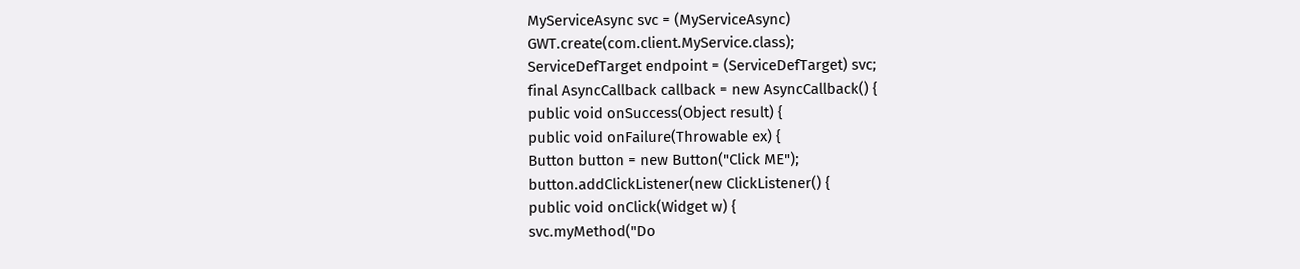MyServiceAsync svc = (MyServiceAsync) GWT.create(com.client.MyService.class);
ServiceDefTarget endpoint = (ServiceDefTarget) svc;
final AsyncCallback callback = new AsyncCallback() {
public void onSuccess(Object result) {
public void onFailure(Throwable ex) {
Button button = new Button("Click ME");
button.addClickListener(new ClickListener() {
public void onClick(Widget w) {
svc.myMethod("Do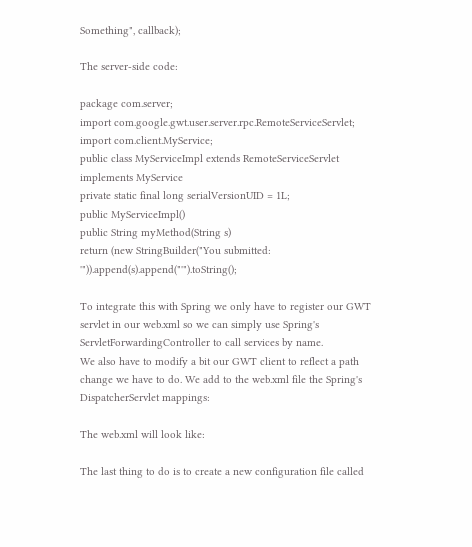Something", callback);

The server-side code:

package com.server;
import com.google.gwt.user.server.rpc.RemoteServiceServlet;
import com.client.MyService;
public class MyServiceImpl extends RemoteServiceServlet
implements MyService
private static final long serialVersionUID = 1L;
public MyServiceImpl()
public String myMethod(String s)
return (new StringBuilder("You submitted: '")).append(s).append("'").toString();

To integrate this with Spring we only have to register our GWT servlet in our web.xml so we can simply use Spring's ServletForwardingController to call services by name.
We also have to modify a bit our GWT client to reflect a path change we have to do. We add to the web.xml file the Spring's DispatcherServlet mappings:

The web.xml will look like:

The last thing to do is to create a new configuration file called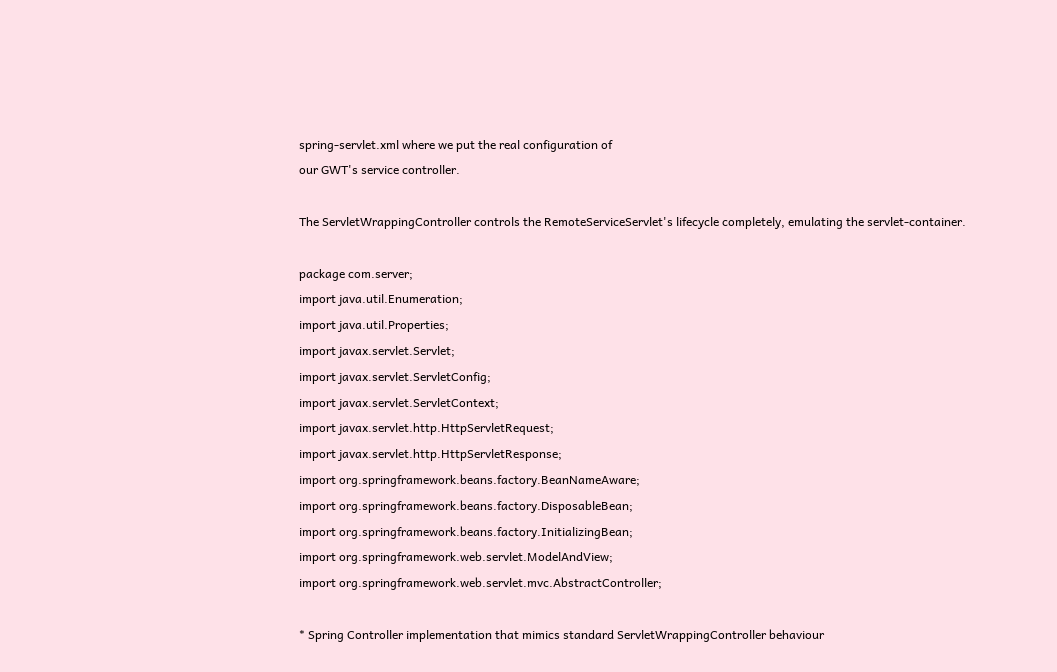spring-servlet.xml where we put the real configuration of
our GWT's service controller.

The ServletWrappingController controls the RemoteServiceServlet's lifecycle completely, emulating the servlet-container.

package com.server;
import java.util.Enumeration;
import java.util.Properties;
import javax.servlet.Servlet;
import javax.servlet.ServletConfig;
import javax.servlet.ServletContext;
import javax.servlet.http.HttpServletRequest;
import javax.servlet.http.HttpServletResponse;
import org.springframework.beans.factory.BeanNameAware;
import org.springframework.beans.factory.DisposableBean;
import org.springframework.beans.factory.InitializingBean;
import org.springframework.web.servlet.ModelAndView;
import org.springframework.web.servlet.mvc.AbstractController;

* Spring Controller implementation that mimics standard ServletWrappingController behaviour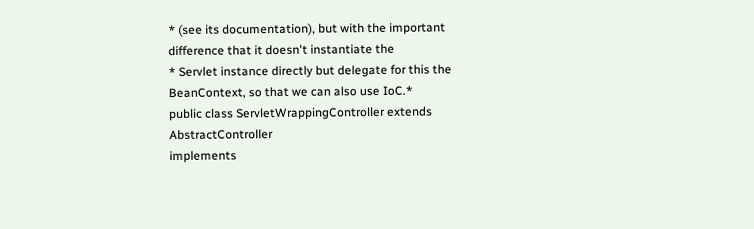* (see its documentation), but with the important difference that it doesn't instantiate the
* Servlet instance directly but delegate for this the BeanContext, so that we can also use IoC.*
public class ServletWrappingController extends AbstractController
implements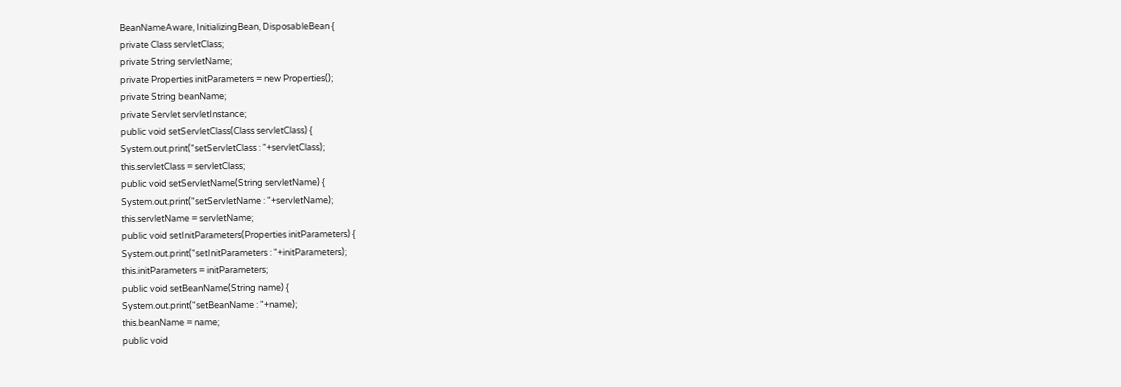BeanNameAware, InitializingBean, DisposableBean {
private Class servletClass;
private String servletName;
private Properties initParameters = new Properties();
private String beanName;
private Servlet servletInstance;
public void setServletClass(Class servletClass) {
System.out.print("setServletClass : "+servletClass);
this.servletClass = servletClass;
public void setServletName(String servletName) {
System.out.print("setServletName : "+servletName);
this.servletName = servletName;
public void setInitParameters(Properties initParameters) {
System.out.print("setInitParameters : "+initParameters);
this.initParameters = initParameters;
public void setBeanName(String name) {
System.out.print("setBeanName : "+name);
this.beanName = name;
public void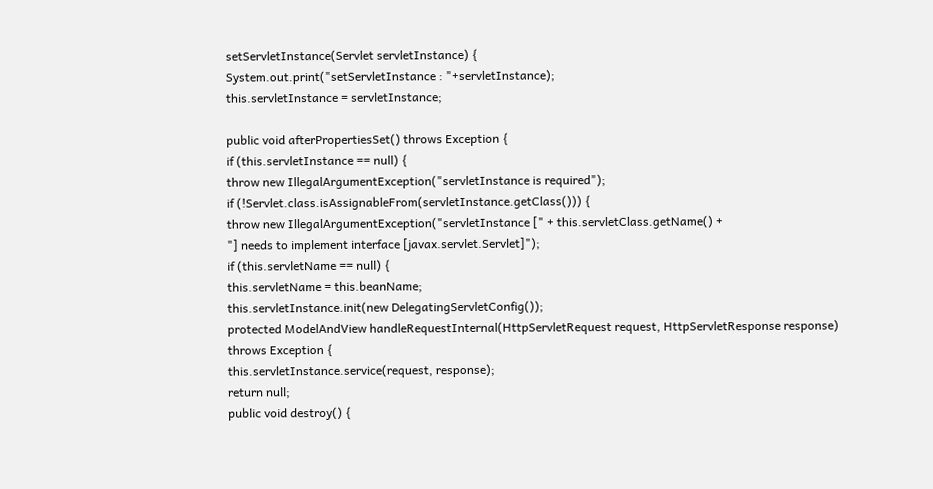setServletInstance(Servlet servletInstance) {
System.out.print("setServletInstance : "+servletInstance);
this.servletInstance = servletInstance;

public void afterPropertiesSet() throws Exception {
if (this.servletInstance == null) {
throw new IllegalArgumentException("servletInstance is required");
if (!Servlet.class.isAssignableFrom(servletInstance.getClass())) {
throw new IllegalArgumentException("servletInstance [" + this.servletClass.getName() +
"] needs to implement interface [javax.servlet.Servlet]");
if (this.servletName == null) {
this.servletName = this.beanName;
this.servletInstance.init(new DelegatingServletConfig());
protected ModelAndView handleRequestInternal(HttpServletRequest request, HttpServletResponse response)
throws Exception {
this.servletInstance.service(request, response);
return null;
public void destroy() {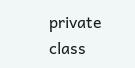private class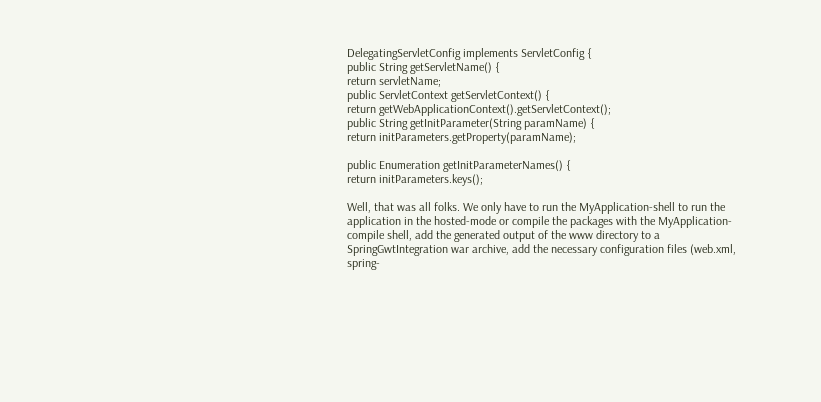DelegatingServletConfig implements ServletConfig {
public String getServletName() {
return servletName;
public ServletContext getServletContext() {
return getWebApplicationContext().getServletContext();
public String getInitParameter(String paramName) {
return initParameters.getProperty(paramName);

public Enumeration getInitParameterNames() {
return initParameters.keys();

Well, that was all folks. We only have to run the MyApplication-shell to run the application in the hosted-mode or compile the packages with the MyApplication-compile shell, add the generated output of the www directory to a SpringGwtIntegration war archive, add the necessary configuration files (web.xml, spring-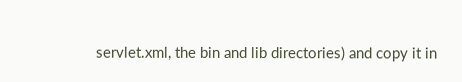servlet.xml, the bin and lib directories) and copy it in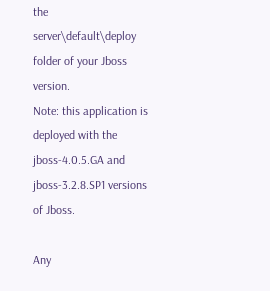the server\default\deploy folder of your Jboss version.
Note: this application is deployed with the jboss-4.0.5.GA and jboss-3.2.8.SP1 versions of Jboss.

Any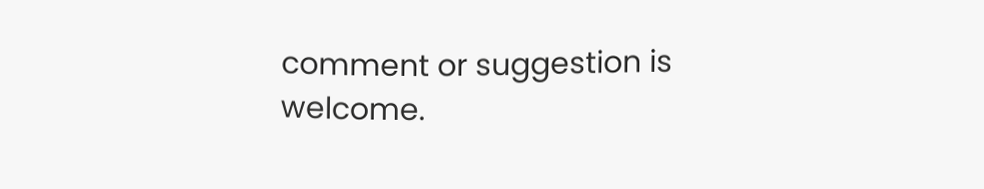comment or suggestion is welcome.